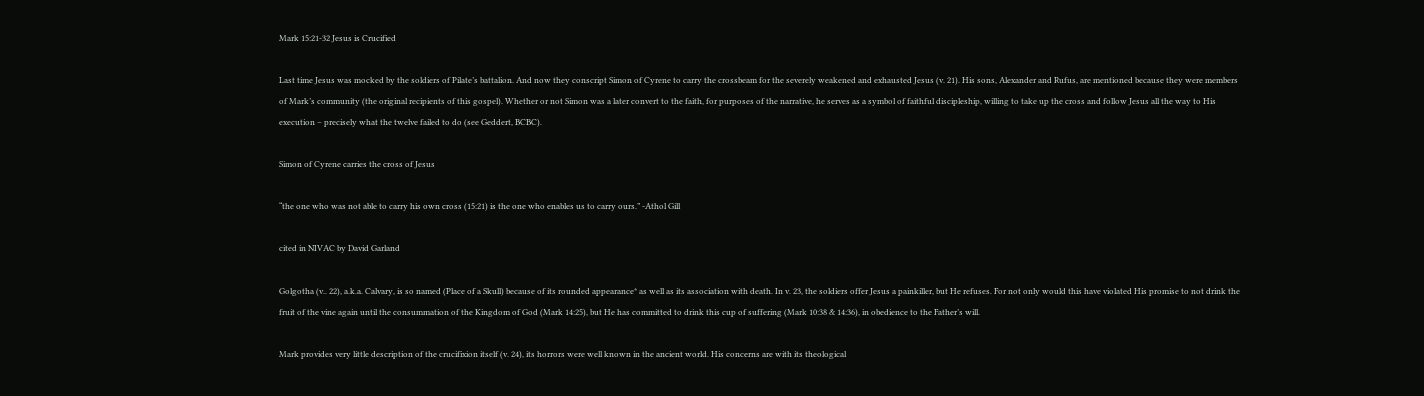Mark 15:21-32 Jesus is Crucified

Last time Jesus was mocked by the soldiers of Pilate’s battalion. And now they conscript Simon of Cyrene to carry the crossbeam for the severely weakened and exhausted Jesus (v. 21). His sons, Alexander and Rufus, are mentioned because they were members of Mark’s community (the original recipients of this gospel). Whether or not Simon was a later convert to the faith, for purposes of the narrative, he serves as a symbol of faithful discipleship, willing to take up the cross and follow Jesus all the way to His execution – precisely what the twelve failed to do (see Geddert, BCBC).

Simon of Cyrene carries the cross of Jesus

“the one who was not able to carry his own cross (15:21) is the one who enables us to carry ours.” -Athol Gill

cited in NIVAC by David Garland

Golgotha (v.. 22), a.k.a. Calvary, is so named (Place of a Skull) because of its rounded appearance* as well as its association with death. In v. 23, the soldiers offer Jesus a painkiller, but He refuses. For not only would this have violated His promise to not drink the fruit of the vine again until the consummation of the Kingdom of God (Mark 14:25), but He has committed to drink this cup of suffering (Mark 10:38 & 14:36), in obedience to the Father’s will.

Mark provides very little description of the crucifixion itself (v. 24), its horrors were well known in the ancient world. His concerns are with its theological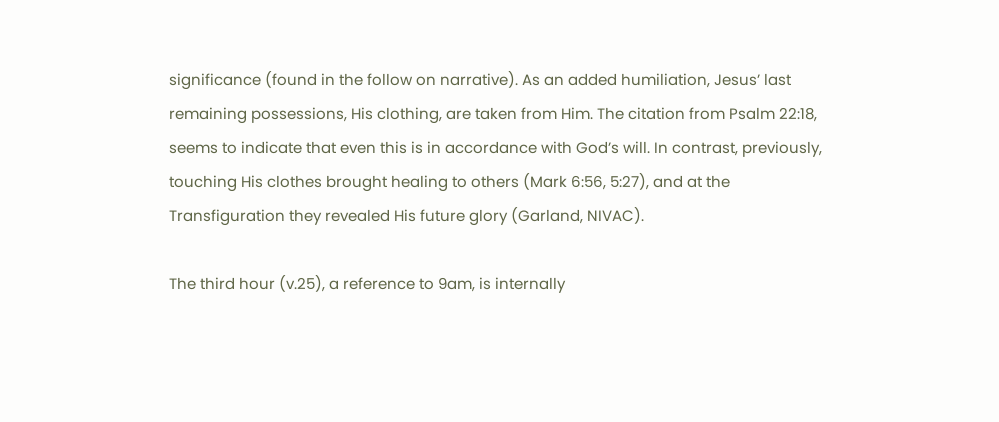significance (found in the follow on narrative). As an added humiliation, Jesus’ last remaining possessions, His clothing, are taken from Him. The citation from Psalm 22:18, seems to indicate that even this is in accordance with God’s will. In contrast, previously, touching His clothes brought healing to others (Mark 6:56, 5:27), and at the Transfiguration they revealed His future glory (Garland, NIVAC).

The third hour (v.25), a reference to 9am, is internally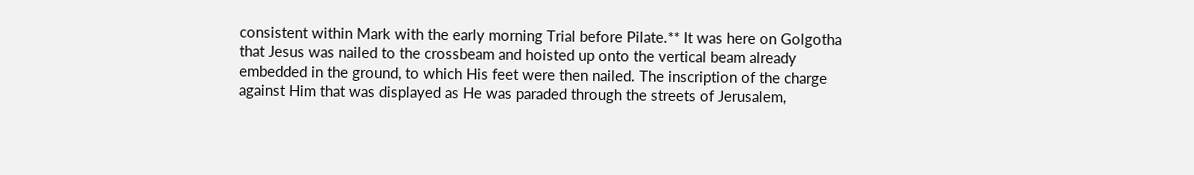consistent within Mark with the early morning Trial before Pilate.** It was here on Golgotha that Jesus was nailed to the crossbeam and hoisted up onto the vertical beam already embedded in the ground, to which His feet were then nailed. The inscription of the charge against Him that was displayed as He was paraded through the streets of Jerusalem,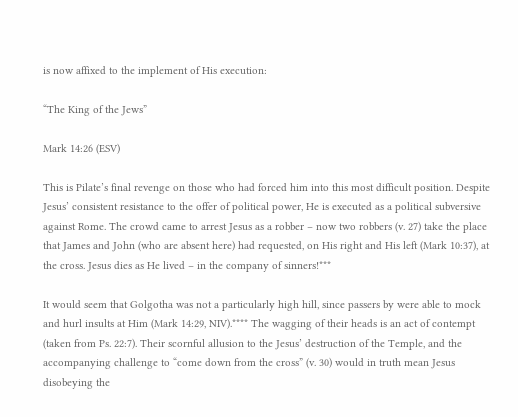is now affixed to the implement of His execution:

“The King of the Jews”

Mark 14:26 (ESV)

This is Pilate’s final revenge on those who had forced him into this most difficult position. Despite Jesus’ consistent resistance to the offer of political power, He is executed as a political subversive against Rome. The crowd came to arrest Jesus as a robber – now two robbers (v. 27) take the place that James and John (who are absent here) had requested, on His right and His left (Mark 10:37), at the cross. Jesus dies as He lived – in the company of sinners!***

It would seem that Golgotha was not a particularly high hill, since passers by were able to mock and hurl insults at Him (Mark 14:29, NIV).**** The wagging of their heads is an act of contempt (taken from Ps. 22:7). Their scornful allusion to the Jesus’ destruction of the Temple, and the accompanying challenge to “come down from the cross” (v. 30) would in truth mean Jesus disobeying the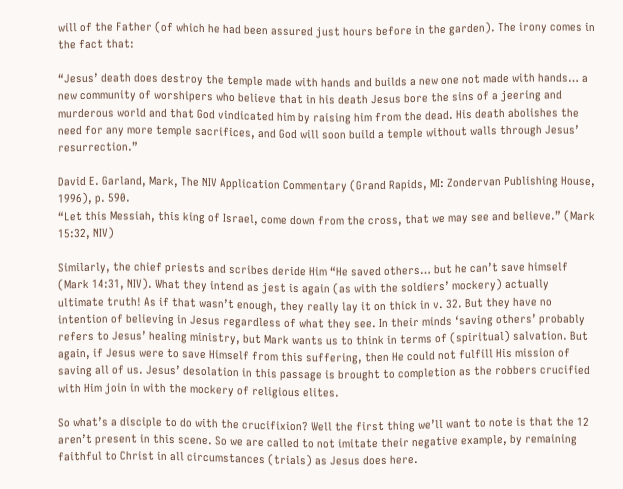will of the Father (of which he had been assured just hours before in the garden). The irony comes in the fact that:

“Jesus’ death does destroy the temple made with hands and builds a new one not made with hands… a new community of worshipers who believe that in his death Jesus bore the sins of a jeering and murderous world and that God vindicated him by raising him from the dead. His death abolishes the need for any more temple sacrifices, and God will soon build a temple without walls through Jesus’ resurrection.”

David E. Garland, Mark, The NIV Application Commentary (Grand Rapids, MI: Zondervan Publishing House, 1996), p. 590.
“Let this Messiah, this king of Israel, come down from the cross, that we may see and believe.” (Mark 15:32, NIV)

Similarly, the chief priests and scribes deride Him “He saved others… but he can’t save himself (Mark 14:31, NIV). What they intend as jest is again (as with the soldiers’ mockery) actually ultimate truth! As if that wasn’t enough, they really lay it on thick in v. 32. But they have no intention of believing in Jesus regardless of what they see. In their minds ‘saving others’ probably refers to Jesus’ healing ministry, but Mark wants us to think in terms of (spiritual) salvation. But again, if Jesus were to save Himself from this suffering, then He could not fulfill His mission of saving all of us. Jesus’ desolation in this passage is brought to completion as the robbers crucified with Him join in with the mockery of religious elites.

So what’s a disciple to do with the crucifixion? Well the first thing we’ll want to note is that the 12 aren’t present in this scene. So we are called to not imitate their negative example, by remaining faithful to Christ in all circumstances (trials) as Jesus does here.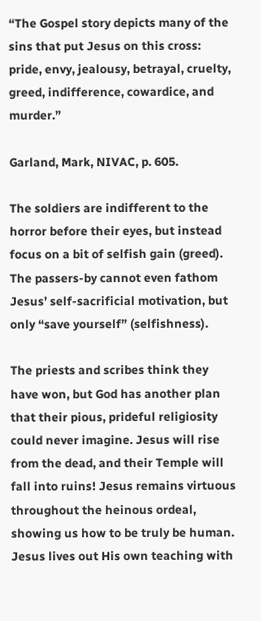“The Gospel story depicts many of the sins that put Jesus on this cross: pride, envy, jealousy, betrayal, cruelty, greed, indifference, cowardice, and murder.”

Garland, Mark, NIVAC, p. 605.

The soldiers are indifferent to the horror before their eyes, but instead focus on a bit of selfish gain (greed). The passers-by cannot even fathom Jesus’ self-sacrificial motivation, but only “save yourself” (selfishness).

The priests and scribes think they have won, but God has another plan that their pious, prideful religiosity could never imagine. Jesus will rise from the dead, and their Temple will fall into ruins! Jesus remains virtuous throughout the heinous ordeal, showing us how to be truly be human. Jesus lives out His own teaching with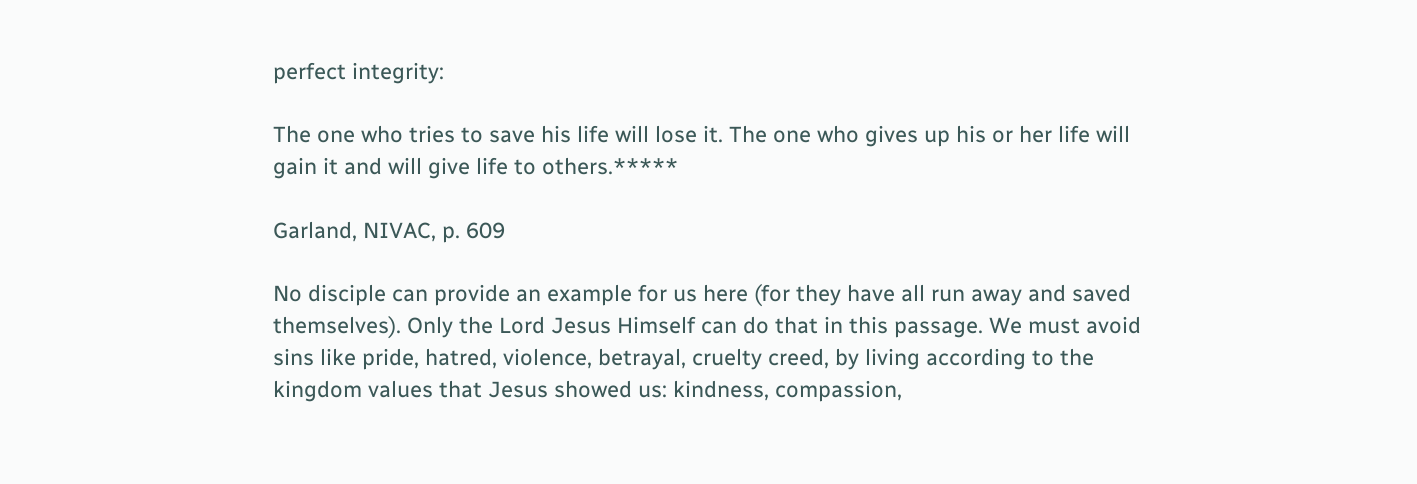perfect integrity:

The one who tries to save his life will lose it. The one who gives up his or her life will gain it and will give life to others.*****

Garland, NIVAC, p. 609

No disciple can provide an example for us here (for they have all run away and saved themselves). Only the Lord Jesus Himself can do that in this passage. We must avoid sins like pride, hatred, violence, betrayal, cruelty creed, by living according to the kingdom values that Jesus showed us: kindness, compassion,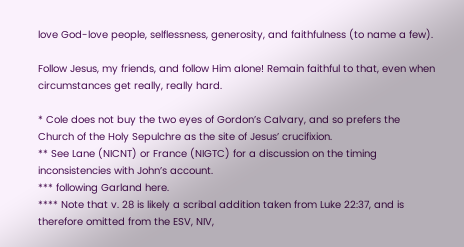love God-love people, selflessness, generosity, and faithfulness (to name a few).

Follow Jesus, my friends, and follow Him alone! Remain faithful to that, even when circumstances get really, really hard.

* Cole does not buy the two eyes of Gordon’s Calvary, and so prefers the Church of the Holy Sepulchre as the site of Jesus’ crucifixion.
** See Lane (NICNT) or France (NIGTC) for a discussion on the timing inconsistencies with John’s account.
*** following Garland here.
**** Note that v. 28 is likely a scribal addition taken from Luke 22:37, and is therefore omitted from the ESV, NIV,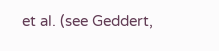et al. (see Geddert,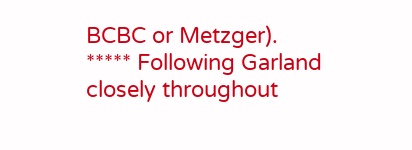BCBC or Metzger).
***** Following Garland closely throughout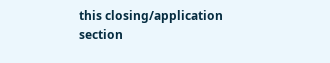this closing/application section